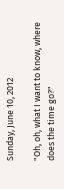Sunday, June 10, 2012

"Oh, oh, what I want to know, where does the time go?"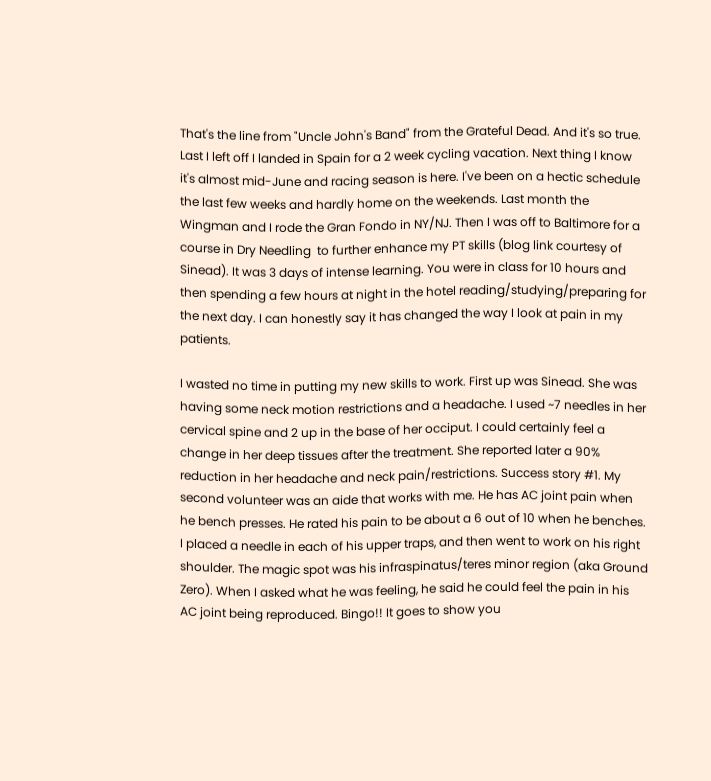That's the line from "Uncle John's Band" from the Grateful Dead. And it's so true. Last I left off I landed in Spain for a 2 week cycling vacation. Next thing I know it's almost mid-June and racing season is here. I've been on a hectic schedule the last few weeks and hardly home on the weekends. Last month the Wingman and I rode the Gran Fondo in NY/NJ. Then I was off to Baltimore for a course in Dry Needling  to further enhance my PT skills (blog link courtesy of Sinead). It was 3 days of intense learning. You were in class for 10 hours and then spending a few hours at night in the hotel reading/studying/preparing for the next day. I can honestly say it has changed the way I look at pain in my patients.

I wasted no time in putting my new skills to work. First up was Sinead. She was having some neck motion restrictions and a headache. I used ~7 needles in her cervical spine and 2 up in the base of her occiput. I could certainly feel a change in her deep tissues after the treatment. She reported later a 90% reduction in her headache and neck pain/restrictions. Success story #1. My second volunteer was an aide that works with me. He has AC joint pain when he bench presses. He rated his pain to be about a 6 out of 10 when he benches. I placed a needle in each of his upper traps, and then went to work on his right shoulder. The magic spot was his infraspinatus/teres minor region (aka Ground Zero). When I asked what he was feeling, he said he could feel the pain in his AC joint being reproduced. Bingo!! It goes to show you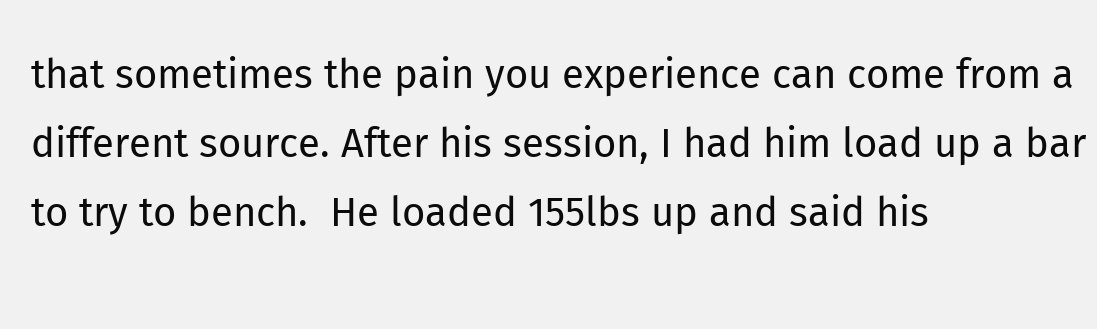that sometimes the pain you experience can come from a different source. After his session, I had him load up a bar to try to bench.  He loaded 155lbs up and said his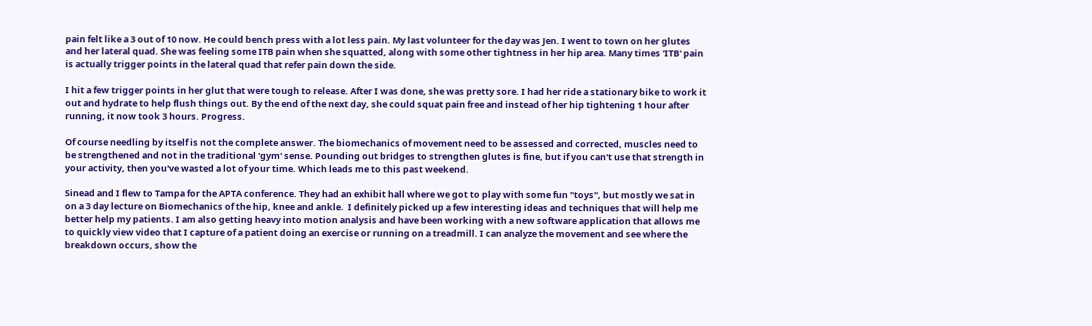pain felt like a 3 out of 10 now. He could bench press with a lot less pain. My last volunteer for the day was Jen. I went to town on her glutes and her lateral quad. She was feeling some ITB pain when she squatted, along with some other tightness in her hip area. Many times 'ITB' pain is actually trigger points in the lateral quad that refer pain down the side.

I hit a few trigger points in her glut that were tough to release. After I was done, she was pretty sore. I had her ride a stationary bike to work it out and hydrate to help flush things out. By the end of the next day, she could squat pain free and instead of her hip tightening 1 hour after running, it now took 3 hours. Progress.

Of course needling by itself is not the complete answer. The biomechanics of movement need to be assessed and corrected, muscles need to be strengthened and not in the traditional 'gym' sense. Pounding out bridges to strengthen glutes is fine, but if you can't use that strength in your activity, then you've wasted a lot of your time. Which leads me to this past weekend.

Sinead and I flew to Tampa for the APTA conference. They had an exhibit hall where we got to play with some fun "toys", but mostly we sat in on a 3 day lecture on Biomechanics of the hip, knee and ankle.  I definitely picked up a few interesting ideas and techniques that will help me better help my patients. I am also getting heavy into motion analysis and have been working with a new software application that allows me to quickly view video that I capture of a patient doing an exercise or running on a treadmill. I can analyze the movement and see where the breakdown occurs, show the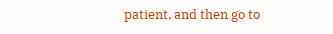patient, and then go to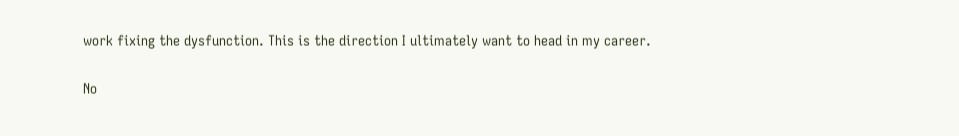work fixing the dysfunction. This is the direction I ultimately want to head in my career.

No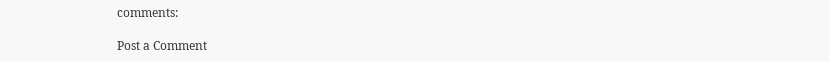comments:

Post a Comment